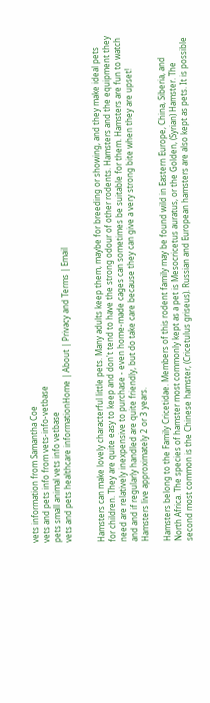vets information from Samantha Coe
vets and pets info from vets-info-vetbase
pets small animal vets info vetbase
vets and pets healthcare informationHome | About | Privacy and Terms | Email


Hamsters can make lovely characterful little pets. Many adults keep them, maybe for breeding or showing, and they make ideal pets for children. They are quite easy to keep and don't tend to have the strong odour of other rodents. Hamsters and the equipment they need are relatively inexpensive to purchase - even home-made cages can sometimes be suitable for them. Hamsters are fun to watch and and if regularly handled are quite friendly, but do take care because they can give a very strong bite when they are upset! Hamsters live approximately 2 or 3 years.

Hamsters belong to the Family Cricetidae. Members of this rodent family may be found wild in Eastern Europe, China, Siberia, and North Africa. The species of hamster most commonly kept as a pet is Mesocricetus auratus, or the Golden, (Syrian) Hamster. The second most common is the Chinese hamster, (Cricetulus griseus). Russian and European hamsters are also kept as pets. It is possible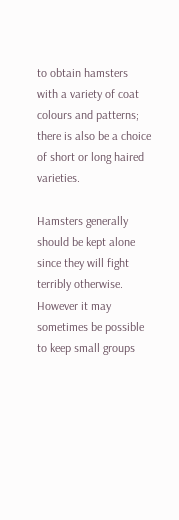to obtain hamsters with a variety of coat colours and patterns; there is also be a choice of short or long haired varieties.

Hamsters generally should be kept alone since they will fight terribly otherwise. However it may sometimes be possible to keep small groups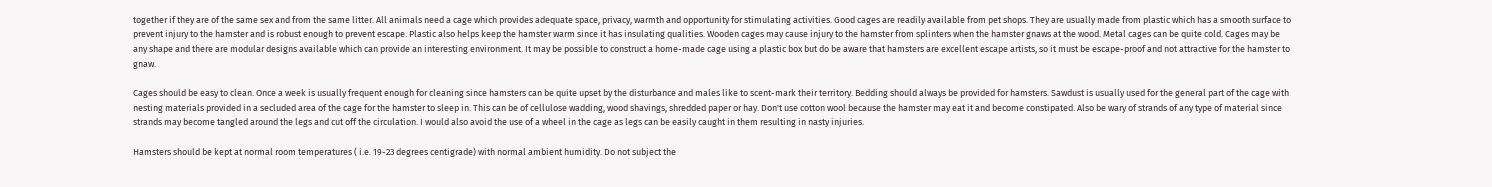together if they are of the same sex and from the same litter. All animals need a cage which provides adequate space, privacy, warmth and opportunity for stimulating activities. Good cages are readily available from pet shops. They are usually made from plastic which has a smooth surface to prevent injury to the hamster and is robust enough to prevent escape. Plastic also helps keep the hamster warm since it has insulating qualities. Wooden cages may cause injury to the hamster from splinters when the hamster gnaws at the wood. Metal cages can be quite cold. Cages may be any shape and there are modular designs available which can provide an interesting environment. It may be possible to construct a home-made cage using a plastic box but do be aware that hamsters are excellent escape artists, so it must be escape-proof and not attractive for the hamster to gnaw.

Cages should be easy to clean. Once a week is usually frequent enough for cleaning since hamsters can be quite upset by the disturbance and males like to scent-mark their territory. Bedding should always be provided for hamsters. Sawdust is usually used for the general part of the cage with nesting materials provided in a secluded area of the cage for the hamster to sleep in. This can be of cellulose wadding, wood shavings, shredded paper or hay. Don't use cotton wool because the hamster may eat it and become constipated. Also be wary of strands of any type of material since strands may become tangled around the legs and cut off the circulation. I would also avoid the use of a wheel in the cage as legs can be easily caught in them resulting in nasty injuries.

Hamsters should be kept at normal room temperatures ( i.e. 19-23 degrees centigrade) with normal ambient humidity. Do not subject the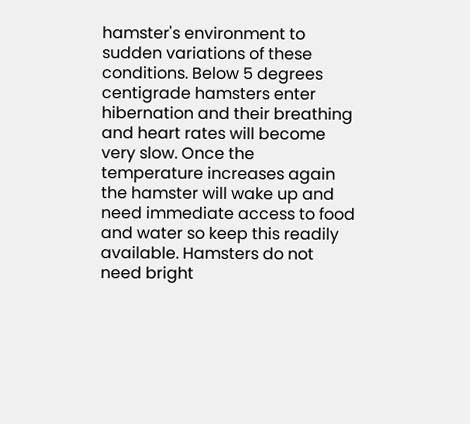hamster's environment to sudden variations of these conditions. Below 5 degrees centigrade hamsters enter hibernation and their breathing and heart rates will become very slow. Once the temperature increases again the hamster will wake up and need immediate access to food and water so keep this readily available. Hamsters do not need bright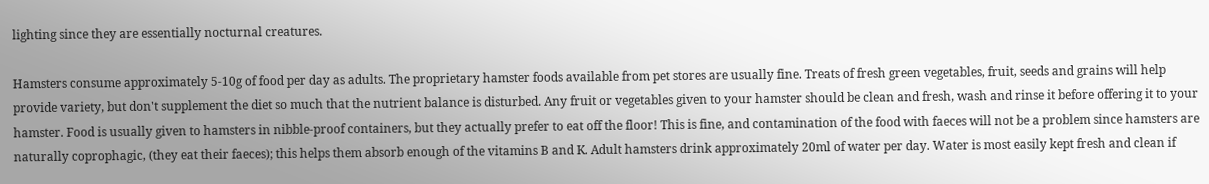lighting since they are essentially nocturnal creatures.

Hamsters consume approximately 5-10g of food per day as adults. The proprietary hamster foods available from pet stores are usually fine. Treats of fresh green vegetables, fruit, seeds and grains will help provide variety, but don't supplement the diet so much that the nutrient balance is disturbed. Any fruit or vegetables given to your hamster should be clean and fresh, wash and rinse it before offering it to your hamster. Food is usually given to hamsters in nibble-proof containers, but they actually prefer to eat off the floor! This is fine, and contamination of the food with faeces will not be a problem since hamsters are naturally coprophagic, (they eat their faeces); this helps them absorb enough of the vitamins B and K. Adult hamsters drink approximately 20ml of water per day. Water is most easily kept fresh and clean if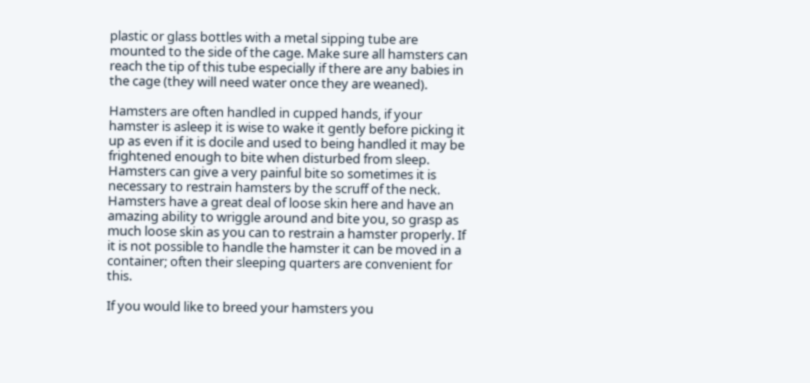plastic or glass bottles with a metal sipping tube are mounted to the side of the cage. Make sure all hamsters can reach the tip of this tube especially if there are any babies in the cage (they will need water once they are weaned).

Hamsters are often handled in cupped hands, if your hamster is asleep it is wise to wake it gently before picking it up as even if it is docile and used to being handled it may be frightened enough to bite when disturbed from sleep. Hamsters can give a very painful bite so sometimes it is necessary to restrain hamsters by the scruff of the neck. Hamsters have a great deal of loose skin here and have an amazing ability to wriggle around and bite you, so grasp as much loose skin as you can to restrain a hamster properly. If it is not possible to handle the hamster it can be moved in a container; often their sleeping quarters are convenient for this.

If you would like to breed your hamsters you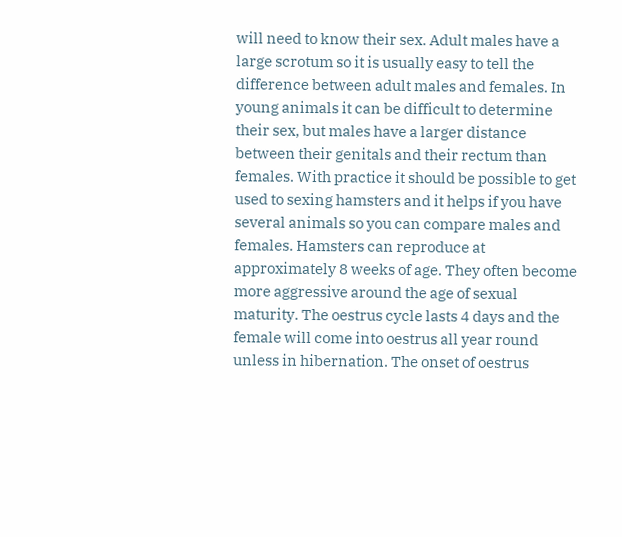will need to know their sex. Adult males have a large scrotum so it is usually easy to tell the difference between adult males and females. In young animals it can be difficult to determine their sex, but males have a larger distance between their genitals and their rectum than females. With practice it should be possible to get used to sexing hamsters and it helps if you have several animals so you can compare males and females. Hamsters can reproduce at approximately 8 weeks of age. They often become more aggressive around the age of sexual maturity. The oestrus cycle lasts 4 days and the female will come into oestrus all year round unless in hibernation. The onset of oestrus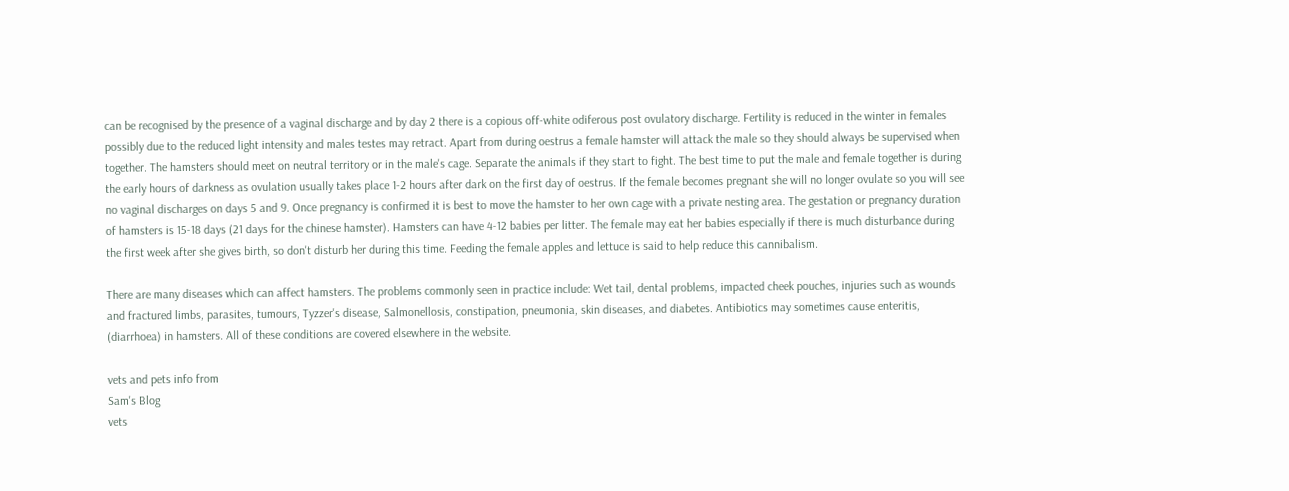can be recognised by the presence of a vaginal discharge and by day 2 there is a copious off-white odiferous post ovulatory discharge. Fertility is reduced in the winter in females possibly due to the reduced light intensity and males testes may retract. Apart from during oestrus a female hamster will attack the male so they should always be supervised when together. The hamsters should meet on neutral territory or in the male's cage. Separate the animals if they start to fight. The best time to put the male and female together is during the early hours of darkness as ovulation usually takes place 1-2 hours after dark on the first day of oestrus. If the female becomes pregnant she will no longer ovulate so you will see no vaginal discharges on days 5 and 9. Once pregnancy is confirmed it is best to move the hamster to her own cage with a private nesting area. The gestation or pregnancy duration of hamsters is 15-18 days (21 days for the chinese hamster). Hamsters can have 4-12 babies per litter. The female may eat her babies especially if there is much disturbance during the first week after she gives birth, so don't disturb her during this time. Feeding the female apples and lettuce is said to help reduce this cannibalism.

There are many diseases which can affect hamsters. The problems commonly seen in practice include: Wet tail, dental problems, impacted cheek pouches, injuries such as wounds and fractured limbs, parasites, tumours, Tyzzer's disease, Salmonellosis, constipation, pneumonia, skin diseases, and diabetes. Antibiotics may sometimes cause enteritis, (diarrhoea) in hamsters. All of these conditions are covered elsewhere in the website.

vets and pets info from
Sam's Blog
vets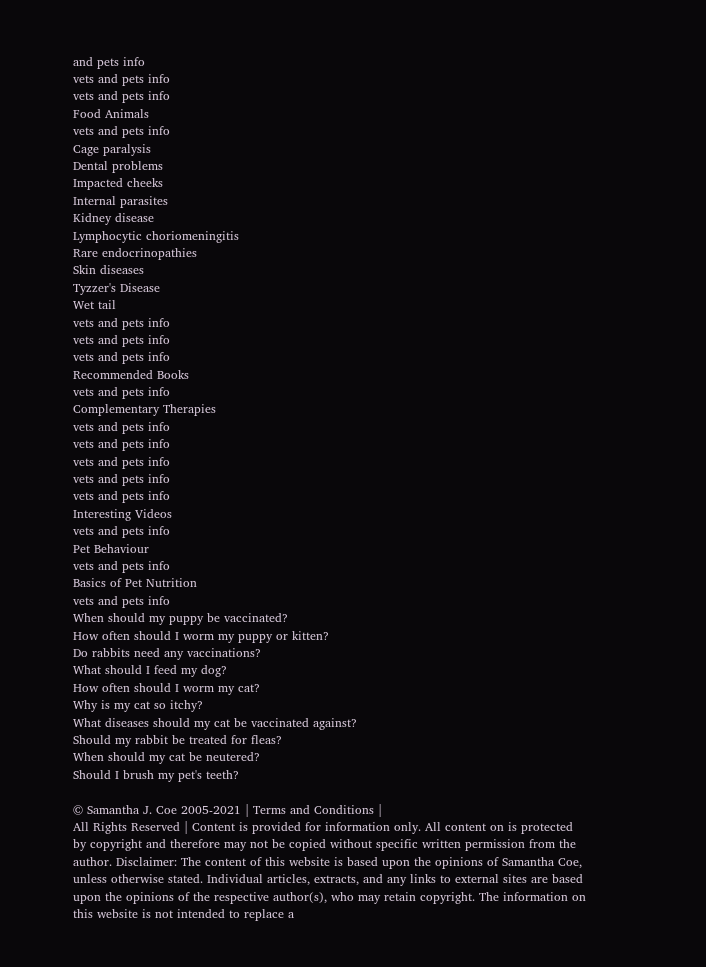and pets info
vets and pets info
vets and pets info
Food Animals
vets and pets info
Cage paralysis
Dental problems
Impacted cheeks
Internal parasites
Kidney disease
Lymphocytic choriomeningitis
Rare endocrinopathies
Skin diseases
Tyzzer's Disease
Wet tail
vets and pets info
vets and pets info
vets and pets info
Recommended Books
vets and pets info
Complementary Therapies
vets and pets info
vets and pets info
vets and pets info
vets and pets info
vets and pets info
Interesting Videos
vets and pets info
Pet Behaviour
vets and pets info
Basics of Pet Nutrition
vets and pets info
When should my puppy be vaccinated?
How often should I worm my puppy or kitten?
Do rabbits need any vaccinations?
What should I feed my dog?
How often should I worm my cat?
Why is my cat so itchy?
What diseases should my cat be vaccinated against?
Should my rabbit be treated for fleas?
When should my cat be neutered?
Should I brush my pet's teeth?

© Samantha J. Coe 2005-2021 | Terms and Conditions |
All Rights Reserved | Content is provided for information only. All content on is protected by copyright and therefore may not be copied without specific written permission from the author. Disclaimer: The content of this website is based upon the opinions of Samantha Coe, unless otherwise stated. Individual articles, extracts, and any links to external sites are based upon the opinions of the respective author(s), who may retain copyright. The information on this website is not intended to replace a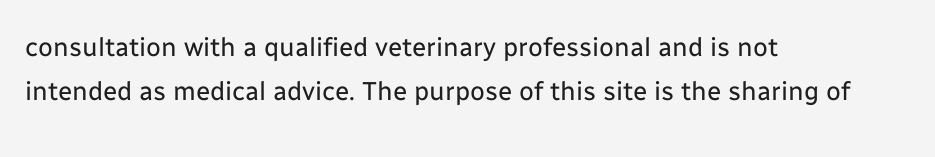consultation with a qualified veterinary professional and is not intended as medical advice. The purpose of this site is the sharing of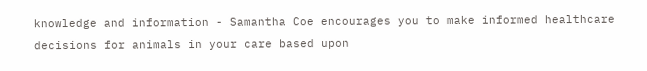knowledge and information - Samantha Coe encourages you to make informed healthcare decisions for animals in your care based upon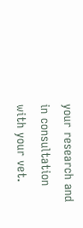your research and in consultation with your vet.